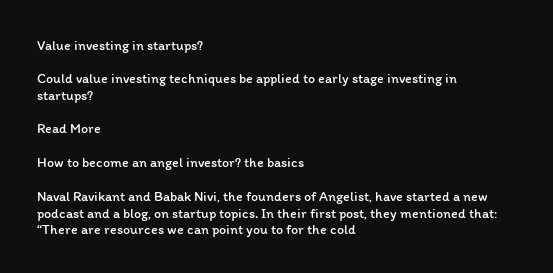Value investing in startups?

Could value investing techniques be applied to early stage investing in startups?

Read More

How to become an angel investor? the basics

Naval Ravikant and Babak Nivi, the founders of Angelist, have started a new podcast and a blog, on startup topics. In their first post, they mentioned that: “There are resources we can point you to for the cold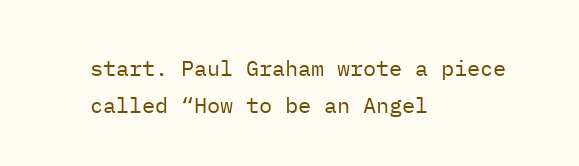start. Paul Graham wrote a piece called “How to be an Angel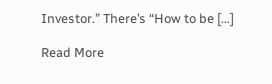Investor.” There’s “How to be […]

Read More